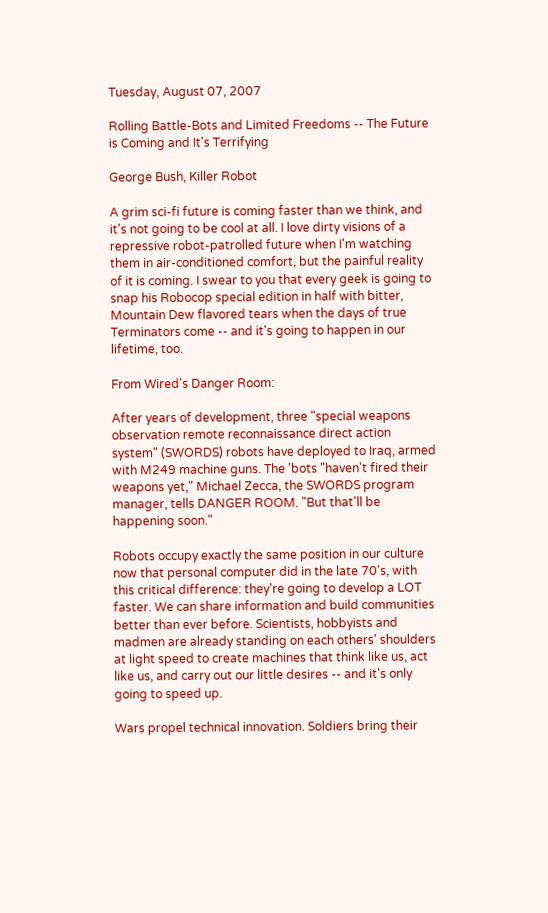Tuesday, August 07, 2007

Rolling Battle-Bots and Limited Freedoms -- The Future is Coming and It's Terrifying

George Bush, Killer Robot

A grim sci-fi future is coming faster than we think, and it's not going to be cool at all. I love dirty visions of a repressive robot-patrolled future when I'm watching them in air-conditioned comfort, but the painful reality of it is coming. I swear to you that every geek is going to snap his Robocop special edition in half with bitter, Mountain Dew flavored tears when the days of true Terminators come -- and it's going to happen in our lifetime, too.

From Wired's Danger Room:

After years of development, three "special weapons observation remote reconnaissance direct action system" (SWORDS) robots have deployed to Iraq, armed with M249 machine guns. The 'bots "haven't fired their weapons yet," Michael Zecca, the SWORDS program manager, tells DANGER ROOM. "But that'll be happening soon."

Robots occupy exactly the same position in our culture now that personal computer did in the late 70's, with this critical difference: they're going to develop a LOT faster. We can share information and build communities better than ever before. Scientists, hobbyists and madmen are already standing on each others' shoulders at light speed to create machines that think like us, act like us, and carry out our little desires -- and it's only going to speed up.

Wars propel technical innovation. Soldiers bring their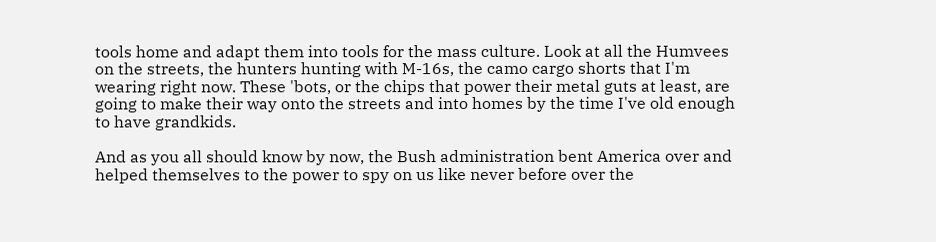tools home and adapt them into tools for the mass culture. Look at all the Humvees on the streets, the hunters hunting with M-16s, the camo cargo shorts that I'm wearing right now. These 'bots, or the chips that power their metal guts at least, are going to make their way onto the streets and into homes by the time I've old enough to have grandkids.

And as you all should know by now, the Bush administration bent America over and helped themselves to the power to spy on us like never before over the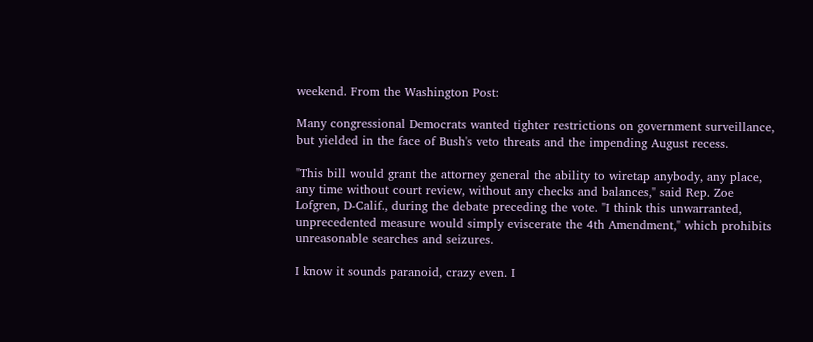weekend. From the Washington Post:

Many congressional Democrats wanted tighter restrictions on government surveillance, but yielded in the face of Bush's veto threats and the impending August recess.

"This bill would grant the attorney general the ability to wiretap anybody, any place, any time without court review, without any checks and balances," said Rep. Zoe Lofgren, D-Calif., during the debate preceding the vote. "I think this unwarranted, unprecedented measure would simply eviscerate the 4th Amendment," which prohibits unreasonable searches and seizures.

I know it sounds paranoid, crazy even. I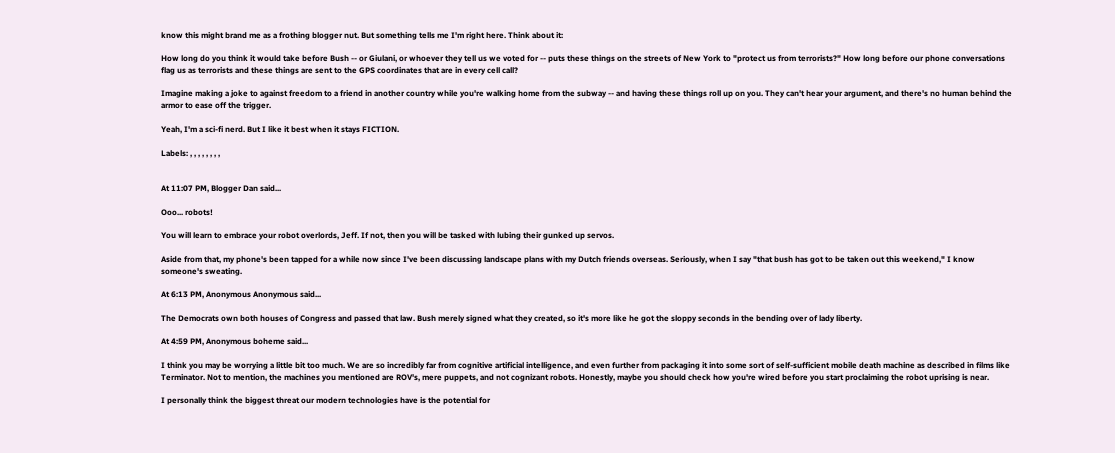know this might brand me as a frothing blogger nut. But something tells me I'm right here. Think about it:

How long do you think it would take before Bush -- or Giulani, or whoever they tell us we voted for -- puts these things on the streets of New York to "protect us from terrorists?" How long before our phone conversations flag us as terrorists and these things are sent to the GPS coordinates that are in every cell call?

Imagine making a joke to against freedom to a friend in another country while you're walking home from the subway -- and having these things roll up on you. They can't hear your argument, and there's no human behind the armor to ease off the trigger.

Yeah, I'm a sci-fi nerd. But I like it best when it stays FICTION.

Labels: , , , , , , , ,


At 11:07 PM, Blogger Dan said...

Ooo... robots!

You will learn to embrace your robot overlords, Jeff. If not, then you will be tasked with lubing their gunked up servos.

Aside from that, my phone's been tapped for a while now since I've been discussing landscape plans with my Dutch friends overseas. Seriously, when I say "that bush has got to be taken out this weekend," I know someone's sweating.

At 6:13 PM, Anonymous Anonymous said...

The Democrats own both houses of Congress and passed that law. Bush merely signed what they created, so it's more like he got the sloppy seconds in the bending over of lady liberty.

At 4:59 PM, Anonymous boheme said...

I think you may be worrying a little bit too much. We are so incredibly far from cognitive artificial intelligence, and even further from packaging it into some sort of self-sufficient mobile death machine as described in films like Terminator. Not to mention, the machines you mentioned are ROV's, mere puppets, and not cognizant robots. Honestly, maybe you should check how you're wired before you start proclaiming the robot uprising is near.

I personally think the biggest threat our modern technologies have is the potential for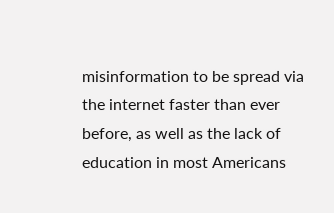misinformation to be spread via the internet faster than ever before, as well as the lack of education in most Americans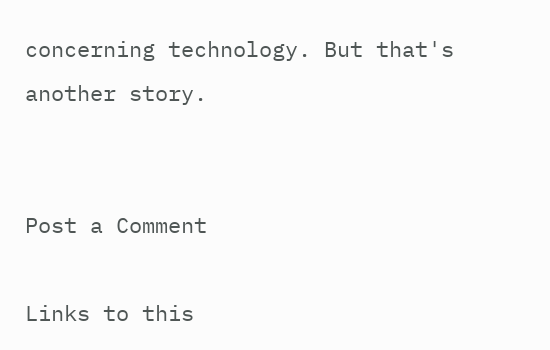concerning technology. But that's another story.


Post a Comment

Links to this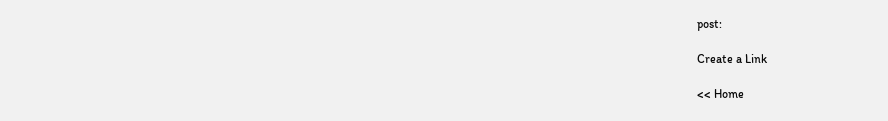post:

Create a Link

<< Home